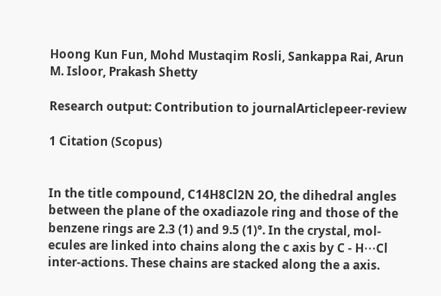Hoong Kun Fun, Mohd Mustaqim Rosli, Sankappa Rai, Arun M. Isloor, Prakash Shetty

Research output: Contribution to journalArticlepeer-review

1 Citation (Scopus)


In the title compound, C14H8Cl2N 2O, the dihedral angles between the plane of the oxadiazole ring and those of the benzene rings are 2.3 (1) and 9.5 (1)°. In the crystal, mol-ecules are linked into chains along the c axis by C - H⋯Cl inter-actions. These chains are stacked along the a axis.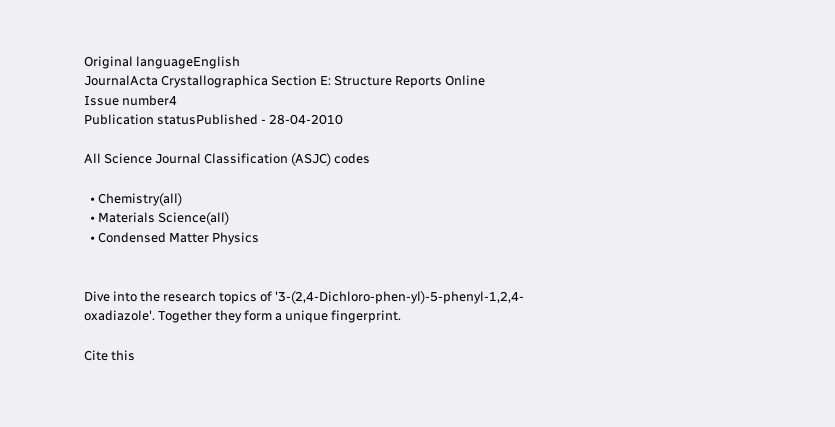Original languageEnglish
JournalActa Crystallographica Section E: Structure Reports Online
Issue number4
Publication statusPublished - 28-04-2010

All Science Journal Classification (ASJC) codes

  • Chemistry(all)
  • Materials Science(all)
  • Condensed Matter Physics


Dive into the research topics of '3-(2,4-Dichloro-phen-yl)-5-phenyl-1,2,4-oxadiazole'. Together they form a unique fingerprint.

Cite this